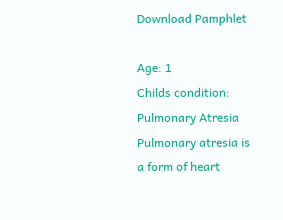Download Pamphlet

Age: 1
Childs condition: Pulmonary Atresia
Pulmonary atresia is a form of heart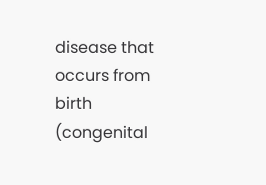disease that occurs from birth (congenital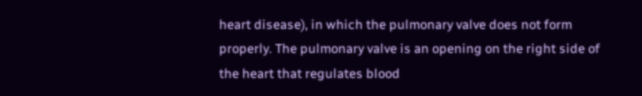heart disease), in which the pulmonary valve does not form properly. The pulmonary valve is an opening on the right side of the heart that regulates blood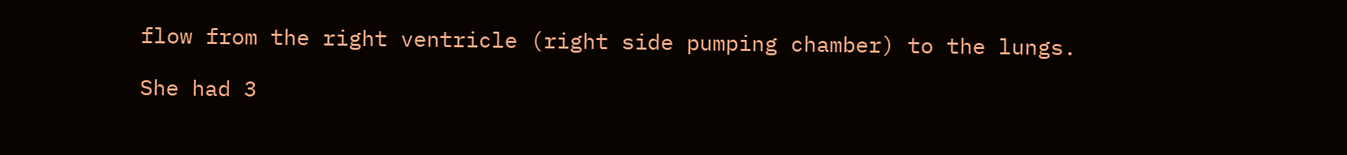flow from the right ventricle (right side pumping chamber) to the lungs.

She had 3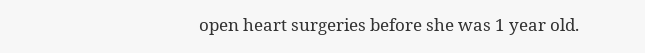open heart surgeries before she was 1 year old.